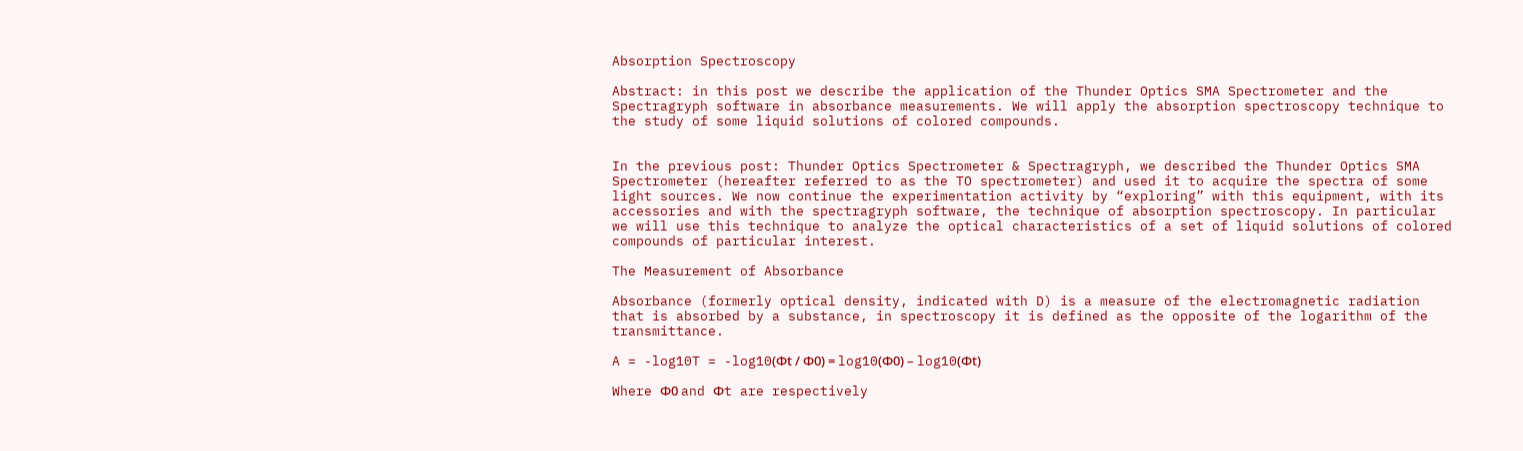Absorption Spectroscopy

Abstract: in this post we describe the application of the Thunder Optics SMA Spectrometer and the Spectragryph software in absorbance measurements. We will apply the absorption spectroscopy technique to the study of some liquid solutions of colored compounds.


In the previous post: Thunder Optics Spectrometer & Spectragryph, we described the Thunder Optics SMA Spectrometer (hereafter referred to as the TO spectrometer) and used it to acquire the spectra of some light sources. We now continue the experimentation activity by “exploring” with this equipment, with its accessories and with the spectragryph software, the technique of absorption spectroscopy. In particular we will use this technique to analyze the optical characteristics of a set of liquid solutions of colored compounds of particular interest.

The Measurement of Absorbance

Absorbance (formerly optical density, indicated with D) is a measure of the electromagnetic radiation that is absorbed by a substance, in spectroscopy it is defined as the opposite of the logarithm of the transmittance.

A = -log10T = -log10(Φt / Φ0) = log10(Φ0) – log10(Φt)

Where Φ0 and Φt are respectively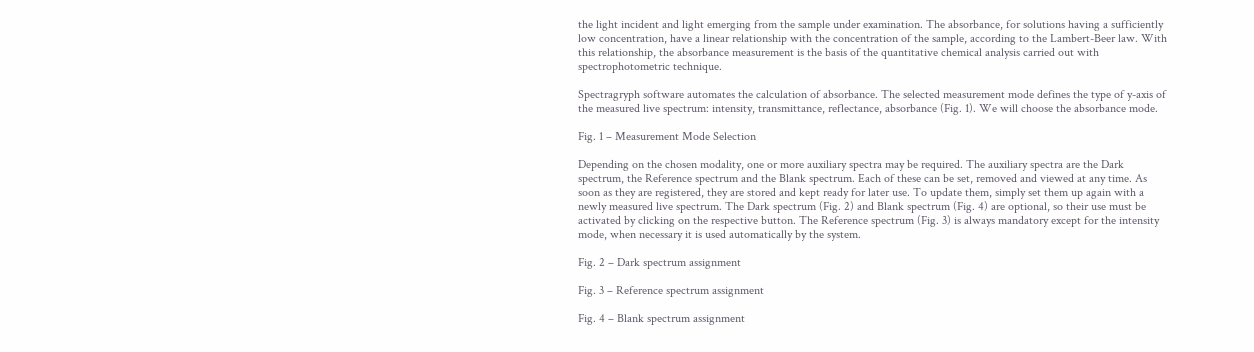the light incident and light emerging from the sample under examination. The absorbance, for solutions having a sufficiently low concentration, have a linear relationship with the concentration of the sample, according to the Lambert-Beer law. With this relationship, the absorbance measurement is the basis of the quantitative chemical analysis carried out with spectrophotometric technique.

Spectragryph software automates the calculation of absorbance. The selected measurement mode defines the type of y-axis of the measured live spectrum: intensity, transmittance, reflectance, absorbance (Fig. 1). We will choose the absorbance mode.

Fig. 1 – Measurement Mode Selection

Depending on the chosen modality, one or more auxiliary spectra may be required. The auxiliary spectra are the Dark spectrum, the Reference spectrum and the Blank spectrum. Each of these can be set, removed and viewed at any time. As soon as they are registered, they are stored and kept ready for later use. To update them, simply set them up again with a newly measured live spectrum. The Dark spectrum (Fig. 2) and Blank spectrum (Fig. 4) are optional, so their use must be activated by clicking on the respective button. The Reference spectrum (Fig. 3) is always mandatory except for the intensity mode, when necessary it is used automatically by the system.

Fig. 2 – Dark spectrum assignment

Fig. 3 – Reference spectrum assignment

Fig. 4 – Blank spectrum assignment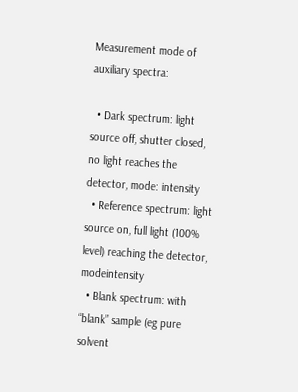Measurement mode of auxiliary spectra:

  • Dark spectrum: light source off, shutter closed, no light reaches the detector, mode: intensity
  • Reference spectrum: light source on, full light (100% level) reaching the detector, modeintensity
  • Blank spectrum: with “blank” sample (eg pure solvent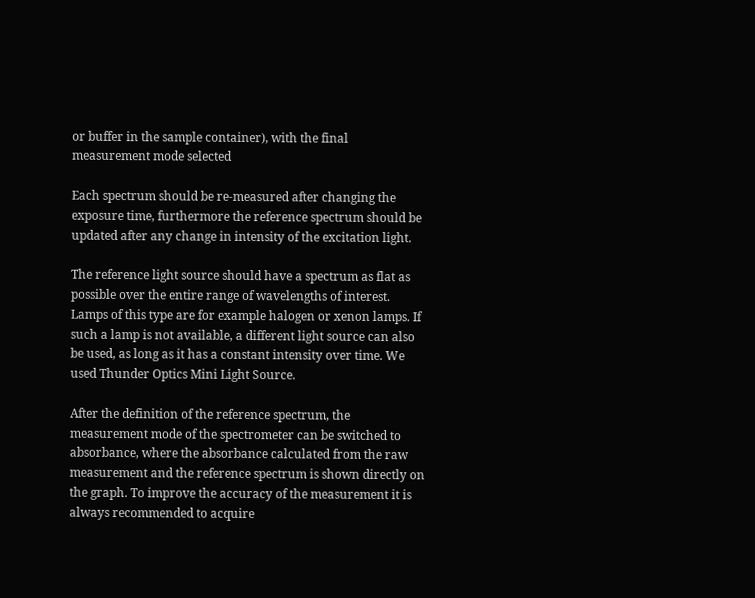or buffer in the sample container), with the final measurement mode selected

Each spectrum should be re-measured after changing the exposure time, furthermore the reference spectrum should be updated after any change in intensity of the excitation light.

The reference light source should have a spectrum as flat as possible over the entire range of wavelengths of interest. Lamps of this type are for example halogen or xenon lamps. If such a lamp is not available, a different light source can also be used, as long as it has a constant intensity over time. We used Thunder Optics Mini Light Source.

After the definition of the reference spectrum, the measurement mode of the spectrometer can be switched to absorbance, where the absorbance calculated from the raw measurement and the reference spectrum is shown directly on the graph. To improve the accuracy of the measurement it is always recommended to acquire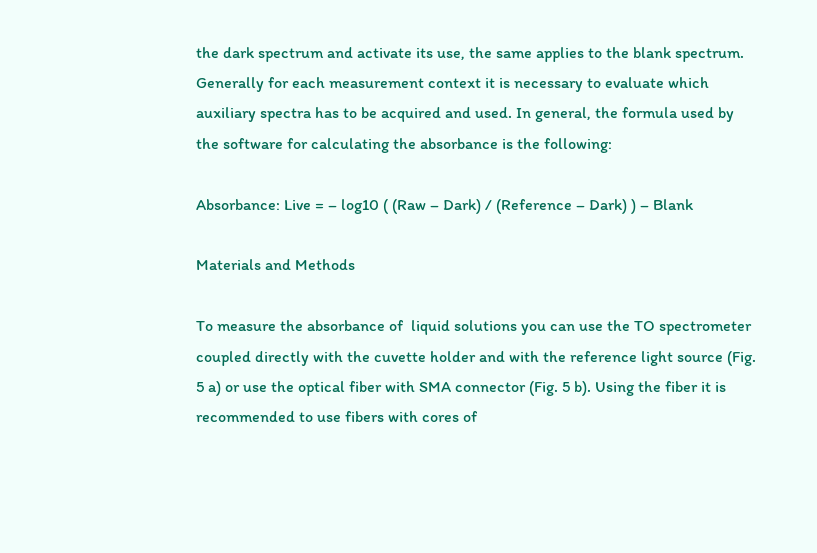the dark spectrum and activate its use, the same applies to the blank spectrum. Generally for each measurement context it is necessary to evaluate which auxiliary spectra has to be acquired and used. In general, the formula used by the software for calculating the absorbance is the following:

Absorbance: Live = – log10 ( (Raw – Dark) / (Reference – Dark) ) – Blank

Materials and Methods

To measure the absorbance of  liquid solutions you can use the TO spectrometer coupled directly with the cuvette holder and with the reference light source (Fig. 5 a) or use the optical fiber with SMA connector (Fig. 5 b). Using the fiber it is recommended to use fibers with cores of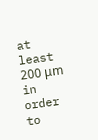at least 200 μm in order to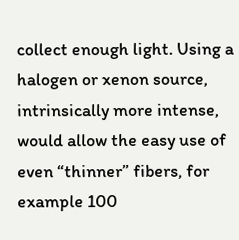collect enough light. Using a halogen or xenon source, intrinsically more intense, would allow the easy use of even “thinner” fibers, for example 100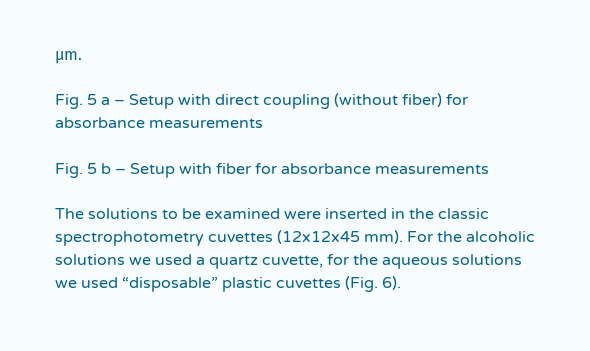μm.

Fig. 5 a – Setup with direct coupling (without fiber) for absorbance measurements

Fig. 5 b – Setup with fiber for absorbance measurements

The solutions to be examined were inserted in the classic spectrophotometry cuvettes (12x12x45 mm). For the alcoholic solutions we used a quartz cuvette, for the aqueous solutions we used “disposable” plastic cuvettes (Fig. 6).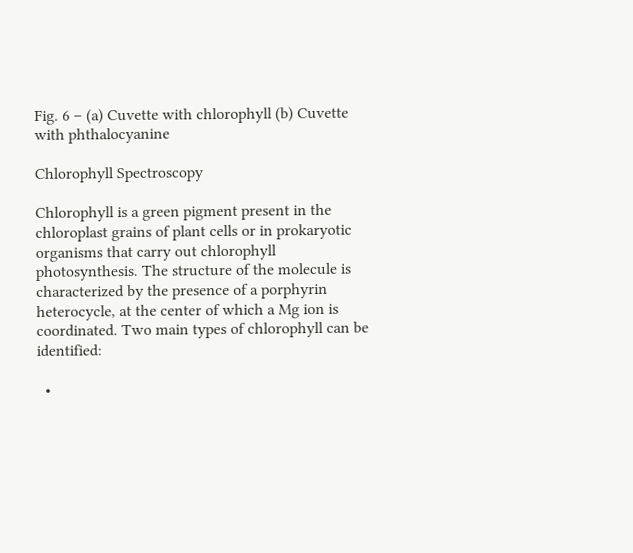Fig. 6 – (a) Cuvette with chlorophyll (b) Cuvette with phthalocyanine

Chlorophyll Spectroscopy

Chlorophyll is a green pigment present in the chloroplast grains of plant cells or in prokaryotic organisms that carry out chlorophyll photosynthesis. The structure of the molecule is characterized by the presence of a porphyrin heterocycle, at the center of which a Mg ion is coordinated. Two main types of chlorophyll can be identified:

  •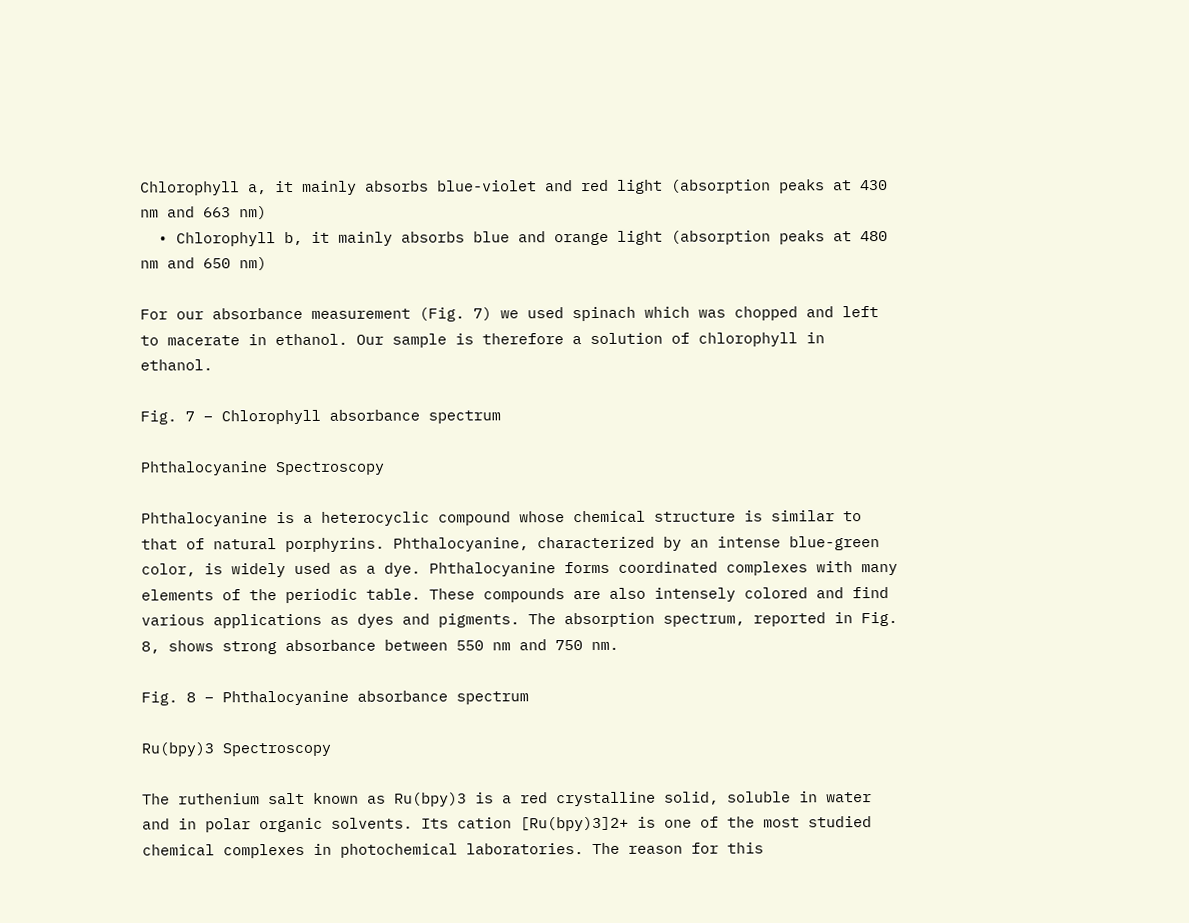Chlorophyll a, it mainly absorbs blue-violet and red light (absorption peaks at 430 nm and 663 nm)
  • Chlorophyll b, it mainly absorbs blue and orange light (absorption peaks at 480 nm and 650 nm)

For our absorbance measurement (Fig. 7) we used spinach which was chopped and left to macerate in ethanol. Our sample is therefore a solution of chlorophyll in ethanol.

Fig. 7 – Chlorophyll absorbance spectrum

Phthalocyanine Spectroscopy

Phthalocyanine is a heterocyclic compound whose chemical structure is similar to that of natural porphyrins. Phthalocyanine, characterized by an intense blue-green color, is widely used as a dye. Phthalocyanine forms coordinated complexes with many elements of the periodic table. These compounds are also intensely colored and find various applications as dyes and pigments. The absorption spectrum, reported in Fig. 8, shows strong absorbance between 550 nm and 750 nm.

Fig. 8 – Phthalocyanine absorbance spectrum

Ru(bpy)3 Spectroscopy

The ruthenium salt known as Ru(bpy)3 is a red crystalline solid, soluble in water and in polar organic solvents. Its cation [Ru(bpy)3]2+ is one of the most studied chemical complexes in photochemical laboratories. The reason for this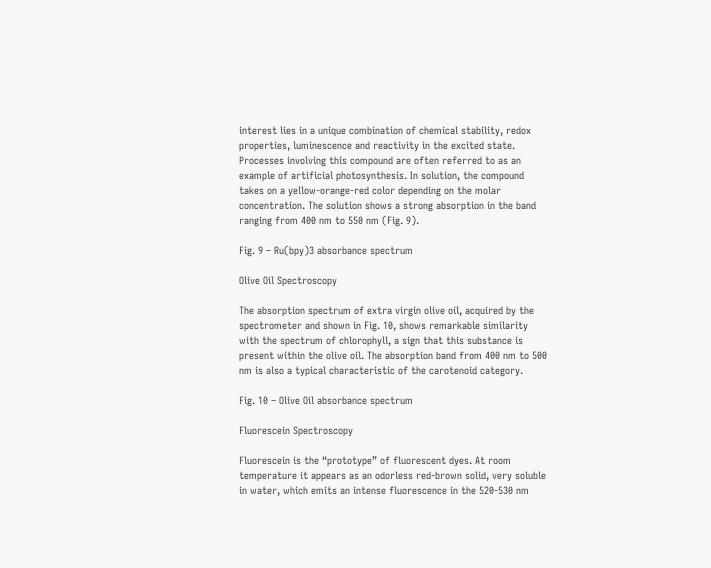interest lies in a unique combination of chemical stability, redox properties, luminescence and reactivity in the excited state. Processes involving this compound are often referred to as an example of artificial photosynthesis. In solution, the compound takes on a yellow-orange-red color depending on the molar concentration. The solution shows a strong absorption in the band ranging from 400 nm to 550 nm (Fig. 9).

Fig. 9 – Ru(bpy)3 absorbance spectrum

Olive Oil Spectroscopy

The absorption spectrum of extra virgin olive oil, acquired by the spectrometer and shown in Fig. 10, shows remarkable similarity with the spectrum of chlorophyll, a sign that this substance is present within the olive oil. The absorption band from 400 nm to 500 nm is also a typical characteristic of the carotenoid category.

Fig. 10 – Olive Oil absorbance spectrum

Fluorescein Spectroscopy

Fluorescein is the “prototype” of fluorescent dyes. At room temperature it appears as an odorless red-brown solid, very soluble in water, which emits an intense fluorescence in the 520-530 nm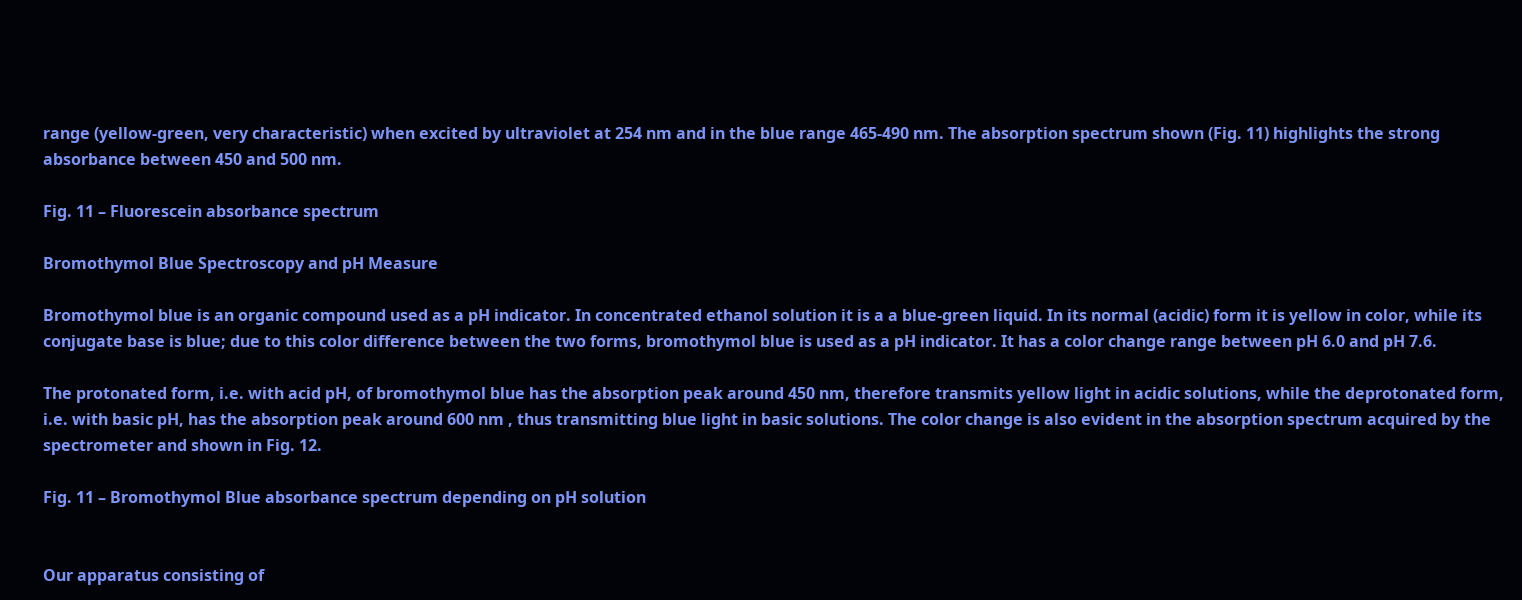range (yellow-green, very characteristic) when excited by ultraviolet at 254 nm and in the blue range 465-490 nm. The absorption spectrum shown (Fig. 11) highlights the strong absorbance between 450 and 500 nm.

Fig. 11 – Fluorescein absorbance spectrum

Bromothymol Blue Spectroscopy and pH Measure

Bromothymol blue is an organic compound used as a pH indicator. In concentrated ethanol solution it is a a blue-green liquid. In its normal (acidic) form it is yellow in color, while its conjugate base is blue; due to this color difference between the two forms, bromothymol blue is used as a pH indicator. It has a color change range between pH 6.0 and pH 7.6.

The protonated form, i.e. with acid pH, of bromothymol blue has the absorption peak around 450 nm, therefore transmits yellow light in acidic solutions, while the deprotonated form, i.e. with basic pH, has the absorption peak around 600 nm , thus transmitting blue light in basic solutions. The color change is also evident in the absorption spectrum acquired by the spectrometer and shown in Fig. 12.

Fig. 11 – Bromothymol Blue absorbance spectrum depending on pH solution


Our apparatus consisting of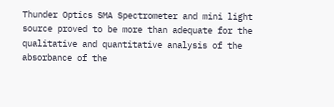Thunder Optics SMA Spectrometer and mini light source proved to be more than adequate for the qualitative and quantitative analysis of the absorbance of the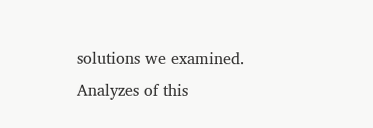solutions we examined. Analyzes of this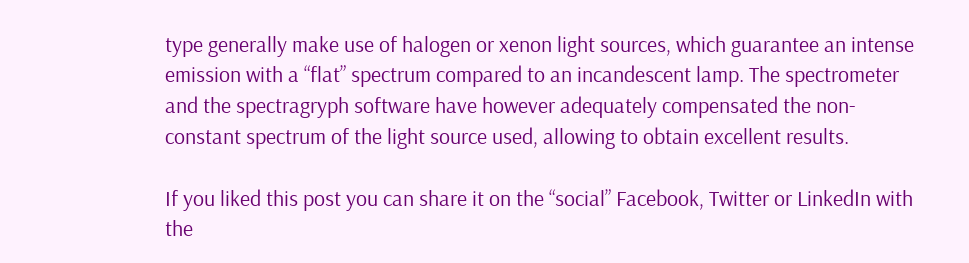type generally make use of halogen or xenon light sources, which guarantee an intense emission with a “flat” spectrum compared to an incandescent lamp. The spectrometer and the spectragryph software have however adequately compensated the non-constant spectrum of the light source used, allowing to obtain excellent results.

If you liked this post you can share it on the “social” Facebook, Twitter or LinkedIn with the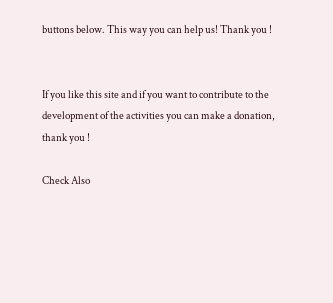buttons below. This way you can help us! Thank you !


If you like this site and if you want to contribute to the development of the activities you can make a donation, thank you !

Check Also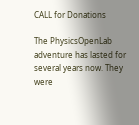CALL for Donations

The PhysicsOpenLab adventure has lasted for several years now. They were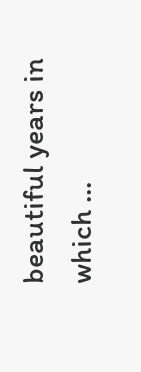beautiful years in which …